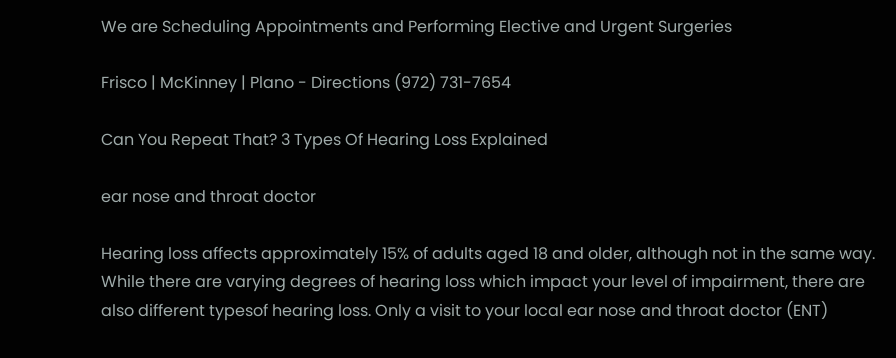We are Scheduling Appointments and Performing Elective and Urgent Surgeries

Frisco | McKinney | Plano - Directions (972) 731-7654

Can You Repeat That? 3 Types Of Hearing Loss Explained

ear nose and throat doctor

Hearing loss affects approximately 15% of adults aged 18 and older, although not in the same way. While there are varying degrees of hearing loss which impact your level of impairment, there are also different typesof hearing loss. Only a visit to your local ear nose and throat doctor (ENT)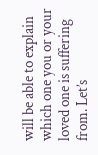will be able to explain which one you or your loved one is suffering from. Let’s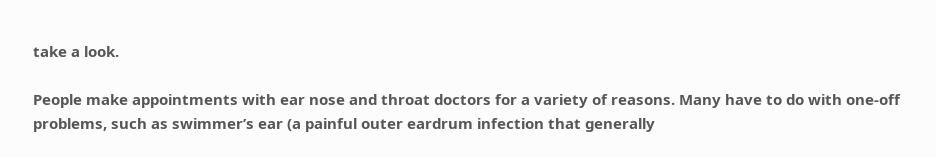take a look.

People make appointments with ear nose and throat doctors for a variety of reasons. Many have to do with one-off problems, such as swimmer’s ear (a painful outer eardrum infection that generally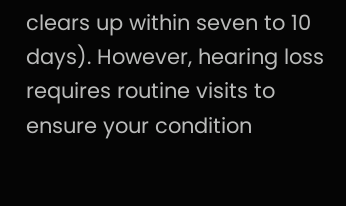clears up within seven to 10 days). However, hearing loss requires routine visits to ensure your condition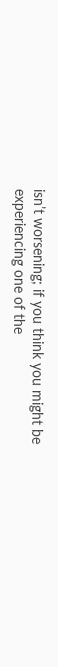isn’t worsening; if you think you might be experiencing one of the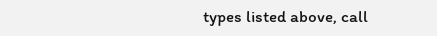types listed above, call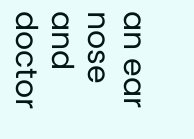an ear nose and doctor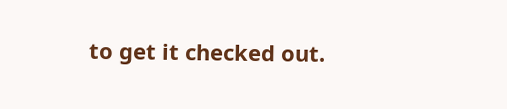to get it checked out.